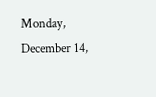Monday, December 14,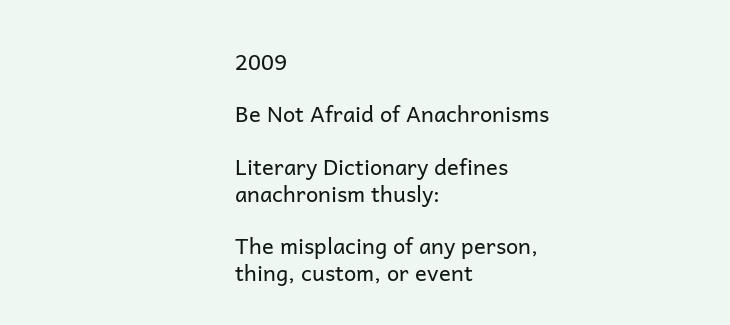2009

Be Not Afraid of Anachronisms

Literary Dictionary defines anachronism thusly:

The misplacing of any person, thing, custom, or event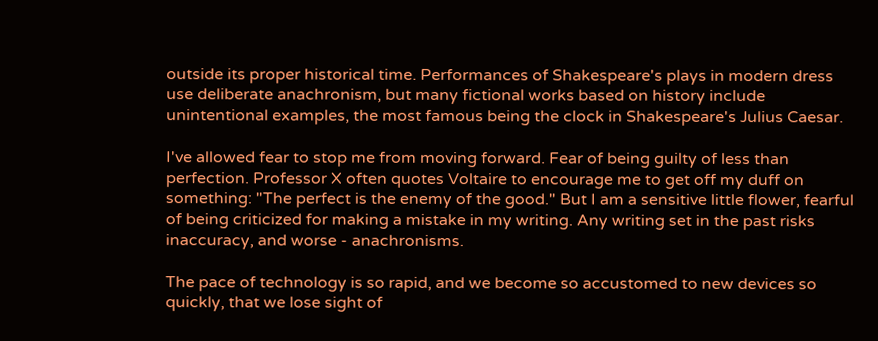outside its proper historical time. Performances of Shakespeare's plays in modern dress use deliberate anachronism, but many fictional works based on history include unintentional examples, the most famous being the clock in Shakespeare's Julius Caesar.

I've allowed fear to stop me from moving forward. Fear of being guilty of less than perfection. Professor X often quotes Voltaire to encourage me to get off my duff on something: "The perfect is the enemy of the good." But I am a sensitive little flower, fearful of being criticized for making a mistake in my writing. Any writing set in the past risks inaccuracy, and worse - anachronisms.

The pace of technology is so rapid, and we become so accustomed to new devices so quickly, that we lose sight of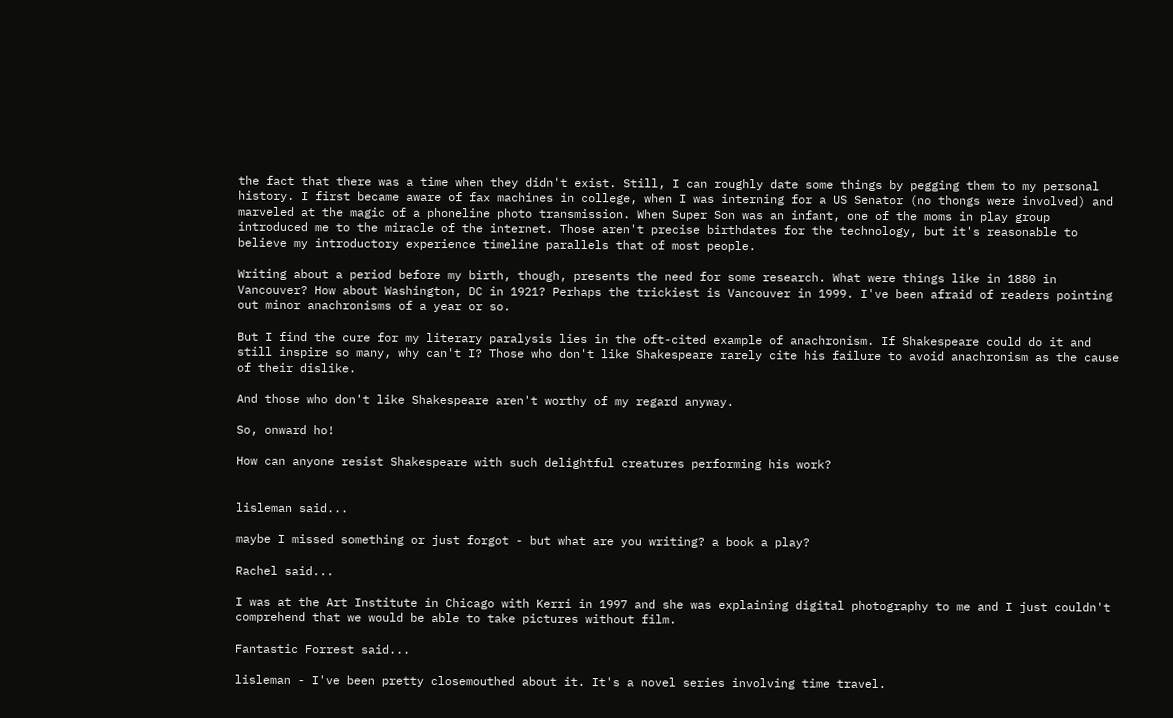the fact that there was a time when they didn't exist. Still, I can roughly date some things by pegging them to my personal history. I first became aware of fax machines in college, when I was interning for a US Senator (no thongs were involved) and marveled at the magic of a phoneline photo transmission. When Super Son was an infant, one of the moms in play group introduced me to the miracle of the internet. Those aren't precise birthdates for the technology, but it's reasonable to believe my introductory experience timeline parallels that of most people.

Writing about a period before my birth, though, presents the need for some research. What were things like in 1880 in Vancouver? How about Washington, DC in 1921? Perhaps the trickiest is Vancouver in 1999. I've been afraid of readers pointing out minor anachronisms of a year or so.

But I find the cure for my literary paralysis lies in the oft-cited example of anachronism. If Shakespeare could do it and still inspire so many, why can't I? Those who don't like Shakespeare rarely cite his failure to avoid anachronism as the cause of their dislike.

And those who don't like Shakespeare aren't worthy of my regard anyway.

So, onward ho!

How can anyone resist Shakespeare with such delightful creatures performing his work?


lisleman said...

maybe I missed something or just forgot - but what are you writing? a book a play?

Rachel said...

I was at the Art Institute in Chicago with Kerri in 1997 and she was explaining digital photography to me and I just couldn't comprehend that we would be able to take pictures without film.

Fantastic Forrest said...

lisleman - I've been pretty closemouthed about it. It's a novel series involving time travel.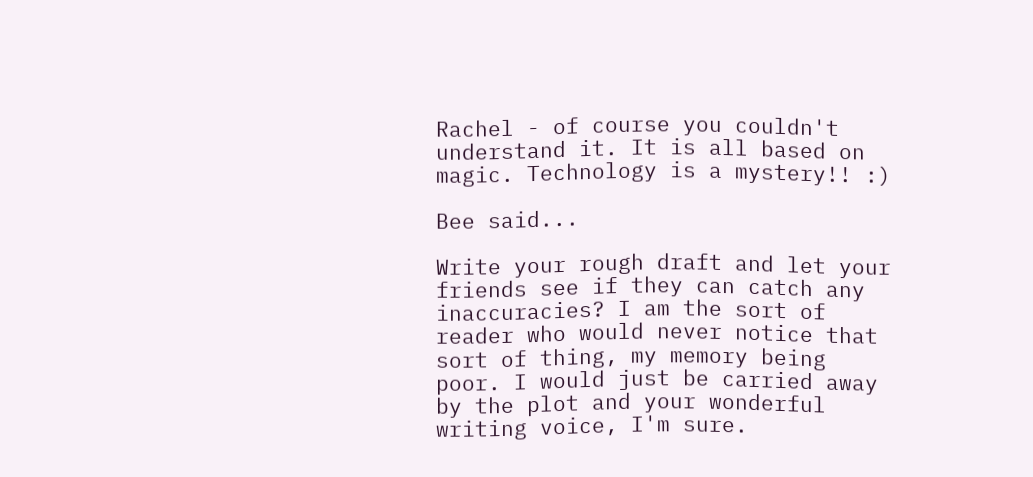Rachel - of course you couldn't understand it. It is all based on magic. Technology is a mystery!! :)

Bee said...

Write your rough draft and let your friends see if they can catch any inaccuracies? I am the sort of reader who would never notice that sort of thing, my memory being poor. I would just be carried away by the plot and your wonderful writing voice, I'm sure.